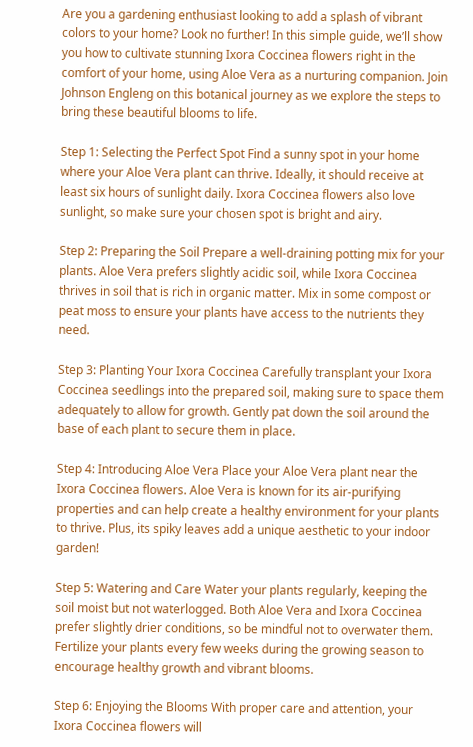Are you a gardening enthusiast looking to add a splash of vibrant colors to your home? Look no further! In this simple guide, we’ll show you how to cultivate stunning Ixora Coccinea flowers right in the comfort of your home, using Aloe Vera as a nurturing companion. Join Johnson Engleng on this botanical journey as we explore the steps to bring these beautiful blooms to life.

Step 1: Selecting the Perfect Spot Find a sunny spot in your home where your Aloe Vera plant can thrive. Ideally, it should receive at least six hours of sunlight daily. Ixora Coccinea flowers also love sunlight, so make sure your chosen spot is bright and airy.

Step 2: Preparing the Soil Prepare a well-draining potting mix for your plants. Aloe Vera prefers slightly acidic soil, while Ixora Coccinea thrives in soil that is rich in organic matter. Mix in some compost or peat moss to ensure your plants have access to the nutrients they need.

Step 3: Planting Your Ixora Coccinea Carefully transplant your Ixora Coccinea seedlings into the prepared soil, making sure to space them adequately to allow for growth. Gently pat down the soil around the base of each plant to secure them in place.

Step 4: Introducing Aloe Vera Place your Aloe Vera plant near the Ixora Coccinea flowers. Aloe Vera is known for its air-purifying properties and can help create a healthy environment for your plants to thrive. Plus, its spiky leaves add a unique aesthetic to your indoor garden!

Step 5: Watering and Care Water your plants regularly, keeping the soil moist but not waterlogged. Both Aloe Vera and Ixora Coccinea prefer slightly drier conditions, so be mindful not to overwater them. Fertilize your plants every few weeks during the growing season to encourage healthy growth and vibrant blooms.

Step 6: Enjoying the Blooms With proper care and attention, your Ixora Coccinea flowers will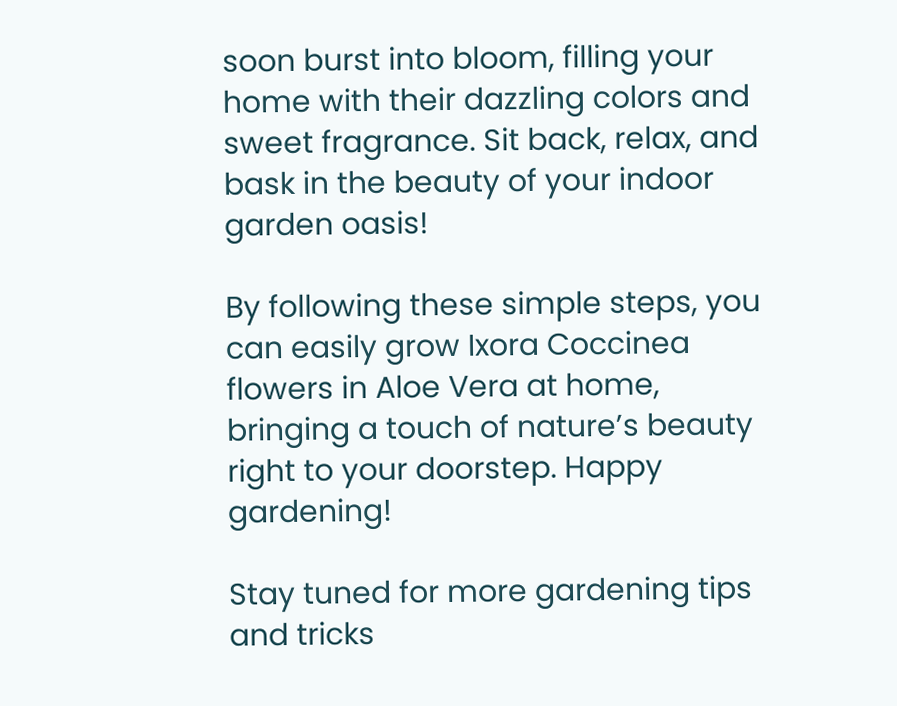soon burst into bloom, filling your home with their dazzling colors and sweet fragrance. Sit back, relax, and bask in the beauty of your indoor garden oasis!

By following these simple steps, you can easily grow Ixora Coccinea flowers in Aloe Vera at home, bringing a touch of nature’s beauty right to your doorstep. Happy gardening!

Stay tuned for more gardening tips and tricks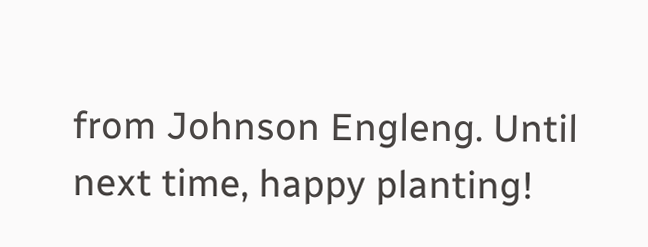from Johnson Engleng. Until next time, happy planting!